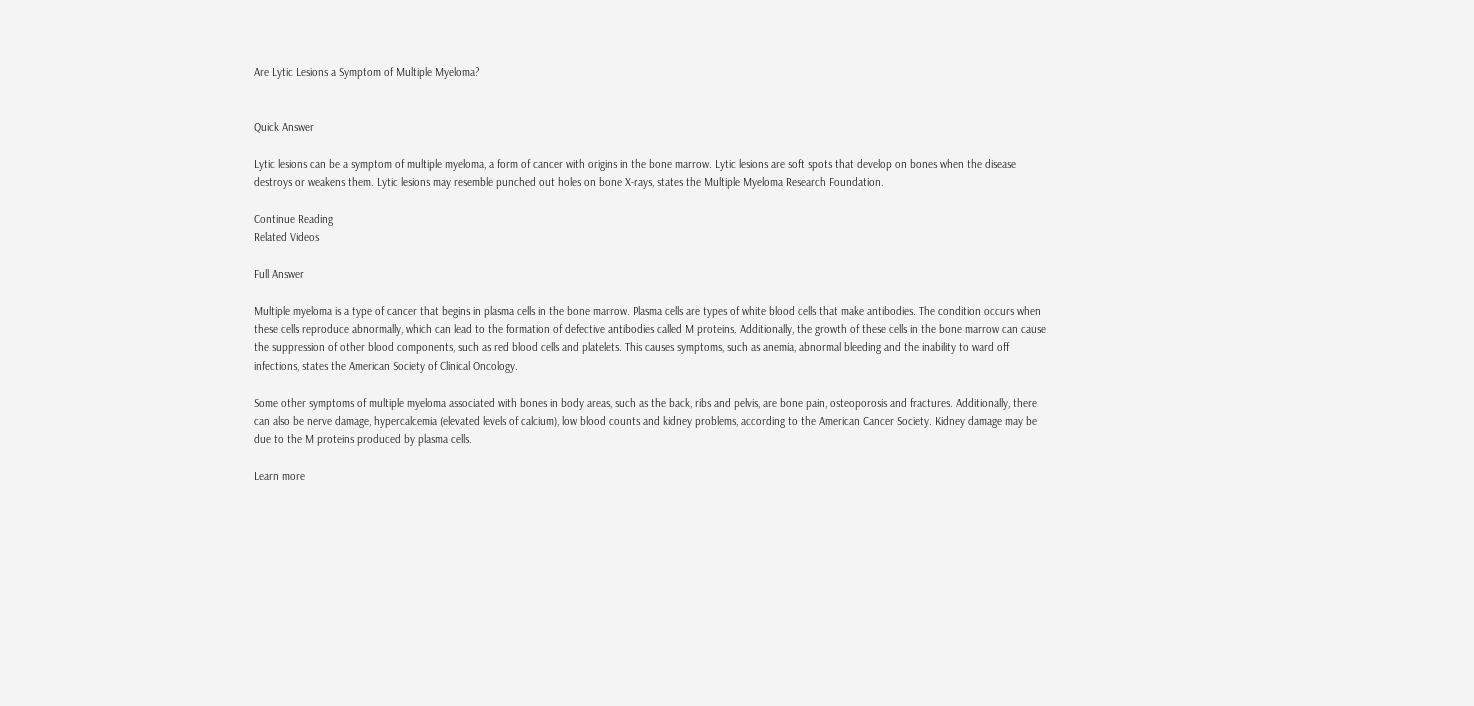Are Lytic Lesions a Symptom of Multiple Myeloma?


Quick Answer

Lytic lesions can be a symptom of multiple myeloma, a form of cancer with origins in the bone marrow. Lytic lesions are soft spots that develop on bones when the disease destroys or weakens them. Lytic lesions may resemble punched out holes on bone X-rays, states the Multiple Myeloma Research Foundation.

Continue Reading
Related Videos

Full Answer

Multiple myeloma is a type of cancer that begins in plasma cells in the bone marrow. Plasma cells are types of white blood cells that make antibodies. The condition occurs when these cells reproduce abnormally, which can lead to the formation of defective antibodies called M proteins. Additionally, the growth of these cells in the bone marrow can cause the suppression of other blood components, such as red blood cells and platelets. This causes symptoms, such as anemia, abnormal bleeding and the inability to ward off infections, states the American Society of Clinical Oncology.

Some other symptoms of multiple myeloma associated with bones in body areas, such as the back, ribs and pelvis, are bone pain, osteoporosis and fractures. Additionally, there can also be nerve damage, hypercalcemia (elevated levels of calcium), low blood counts and kidney problems, according to the American Cancer Society. Kidney damage may be due to the M proteins produced by plasma cells.

Learn more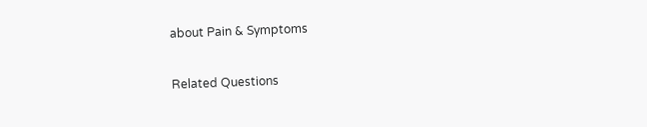about Pain & Symptoms

Related Questions